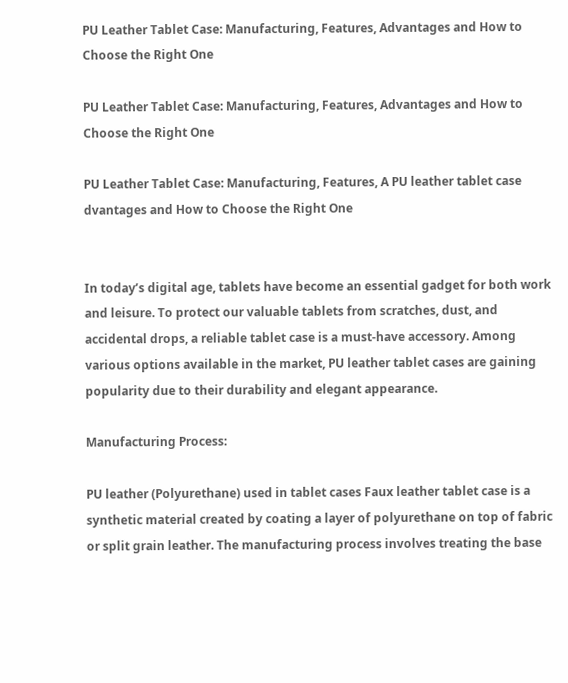PU Leather Tablet Case: Manufacturing, Features, Advantages and How to Choose the Right One

PU Leather Tablet Case: Manufacturing, Features, Advantages and How to Choose the Right One

PU Leather Tablet Case: Manufacturing, Features, A PU leather tablet case dvantages and How to Choose the Right One


In today’s digital age, tablets have become an essential gadget for both work and leisure. To protect our valuable tablets from scratches, dust, and accidental drops, a reliable tablet case is a must-have accessory. Among various options available in the market, PU leather tablet cases are gaining popularity due to their durability and elegant appearance.

Manufacturing Process:

PU leather (Polyurethane) used in tablet cases Faux leather tablet case is a synthetic material created by coating a layer of polyurethane on top of fabric or split grain leather. The manufacturing process involves treating the base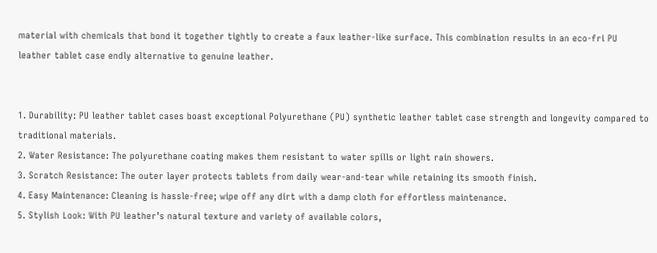material with chemicals that bond it together tightly to create a faux leather-like surface. This combination results in an eco-fri PU leather tablet case endly alternative to genuine leather.


1. Durability: PU leather tablet cases boast exceptional Polyurethane (PU) synthetic leather tablet case strength and longevity compared to traditional materials.
2. Water Resistance: The polyurethane coating makes them resistant to water spills or light rain showers.
3. Scratch Resistance: The outer layer protects tablets from daily wear-and-tear while retaining its smooth finish.
4. Easy Maintenance: Cleaning is hassle-free; wipe off any dirt with a damp cloth for effortless maintenance.
5. Stylish Look: With PU leather’s natural texture and variety of available colors,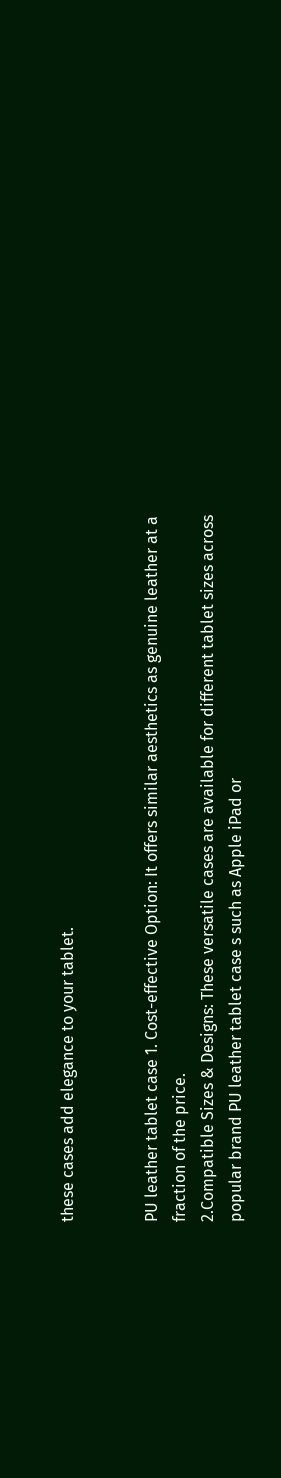these cases add elegance to your tablet.


PU leather tablet case 1. Cost-effective Option: It offers similar aesthetics as genuine leather at a fraction of the price.
2.Compatible Sizes & Designs: These versatile cases are available for different tablet sizes across popular brand PU leather tablet case s such as Apple iPad or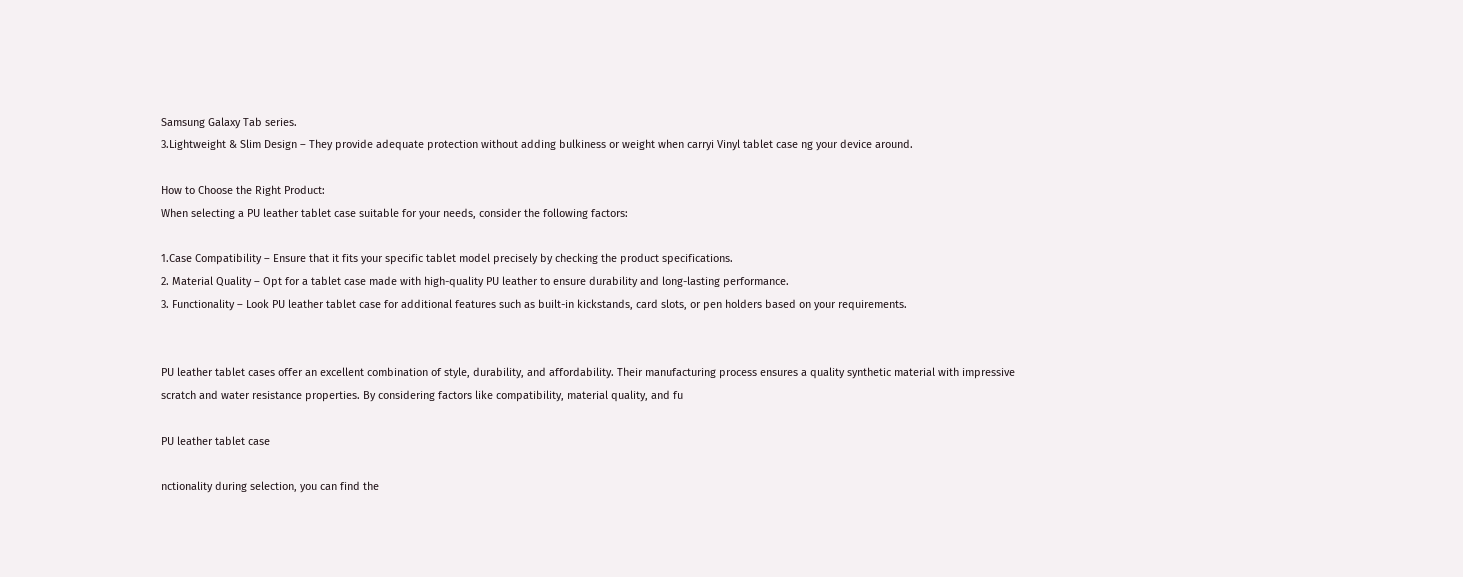Samsung Galaxy Tab series.
3.Lightweight & Slim Design – They provide adequate protection without adding bulkiness or weight when carryi Vinyl tablet case ng your device around.

How to Choose the Right Product:
When selecting a PU leather tablet case suitable for your needs, consider the following factors:

1.Case Compatibility – Ensure that it fits your specific tablet model precisely by checking the product specifications.
2. Material Quality – Opt for a tablet case made with high-quality PU leather to ensure durability and long-lasting performance.
3. Functionality – Look PU leather tablet case for additional features such as built-in kickstands, card slots, or pen holders based on your requirements.


PU leather tablet cases offer an excellent combination of style, durability, and affordability. Their manufacturing process ensures a quality synthetic material with impressive scratch and water resistance properties. By considering factors like compatibility, material quality, and fu

PU leather tablet case

nctionality during selection, you can find the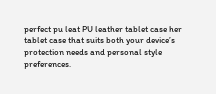perfect pu leat PU leather tablet case her tablet case that suits both your device’s protection needs and personal style preferences.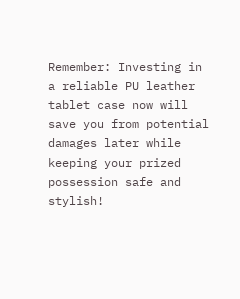Remember: Investing in a reliable PU leather tablet case now will save you from potential damages later while keeping your prized possession safe and stylish!